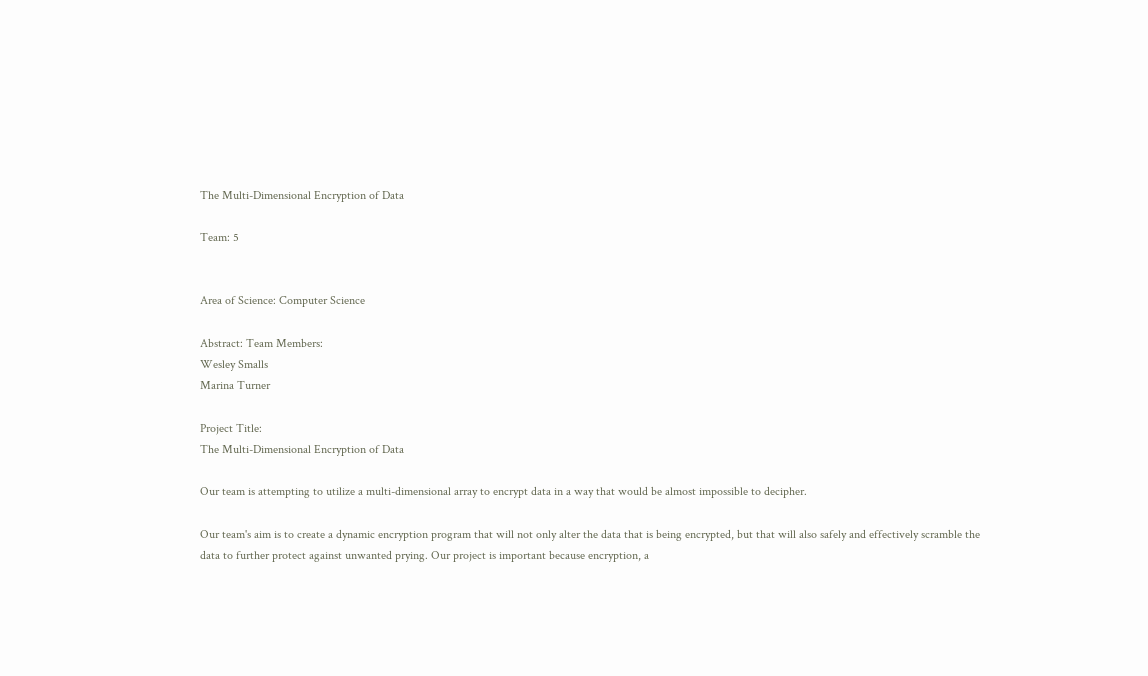The Multi-Dimensional Encryption of Data

Team: 5


Area of Science: Computer Science

Abstract: Team Members:
Wesley Smalls
Marina Turner

Project Title:
The Multi-Dimensional Encryption of Data

Our team is attempting to utilize a multi-dimensional array to encrypt data in a way that would be almost impossible to decipher.

Our team's aim is to create a dynamic encryption program that will not only alter the data that is being encrypted, but that will also safely and effectively scramble the data to further protect against unwanted prying. Our project is important because encryption, a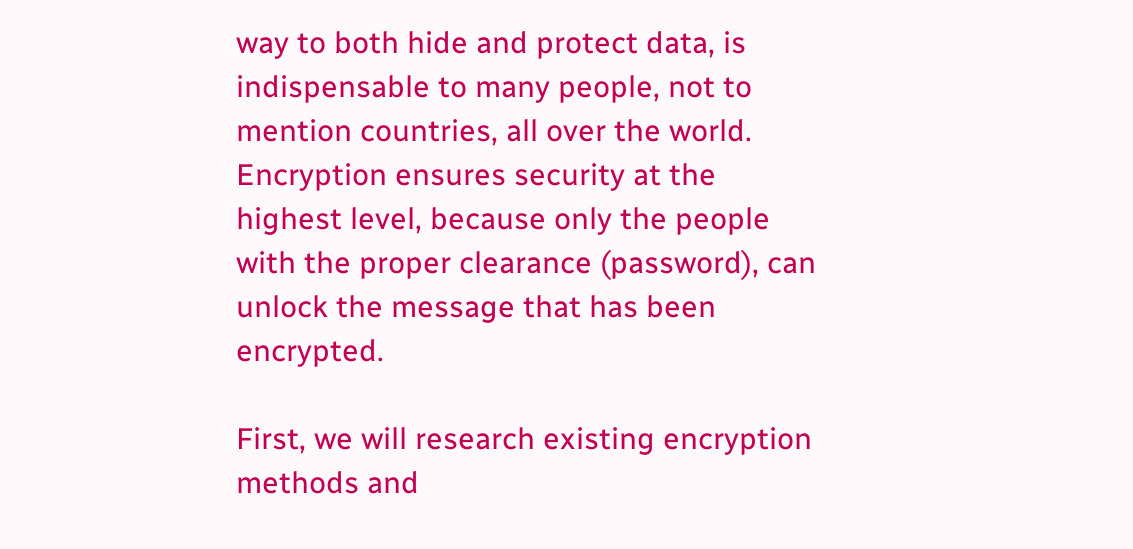way to both hide and protect data, is indispensable to many people, not to mention countries, all over the world. Encryption ensures security at the highest level, because only the people with the proper clearance (password), can unlock the message that has been encrypted.

First, we will research existing encryption methods and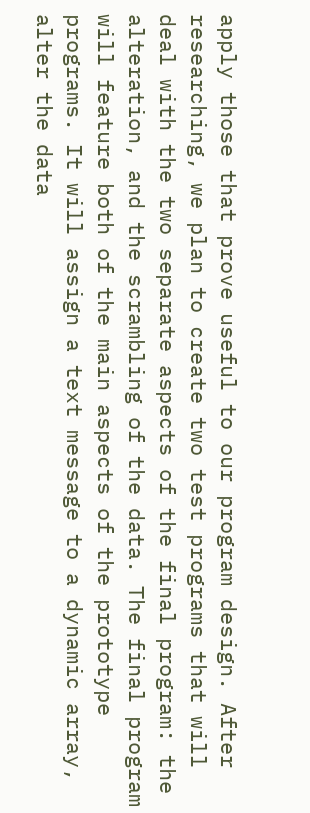apply those that prove useful to our program design. After researching, we plan to create two test programs that will deal with the two separate aspects of the final program: the alteration, and the scrambling of the data. The final program will feature both of the main aspects of the prototype programs. It will assign a text message to a dynamic array, alter the data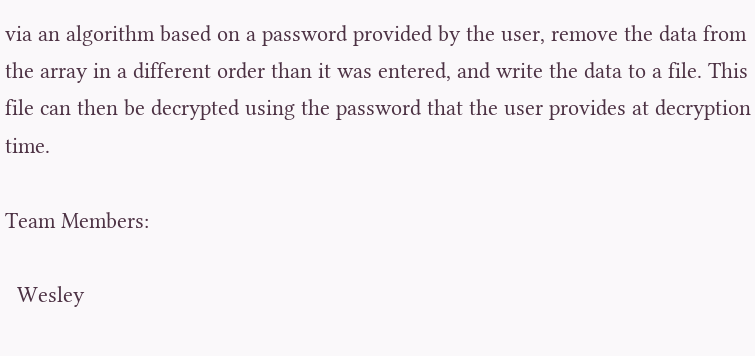via an algorithm based on a password provided by the user, remove the data from the array in a different order than it was entered, and write the data to a file. This file can then be decrypted using the password that the user provides at decryption time.

Team Members:

  Wesley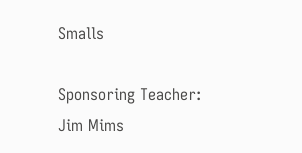Smalls

Sponsoring Teacher: Jim Mims